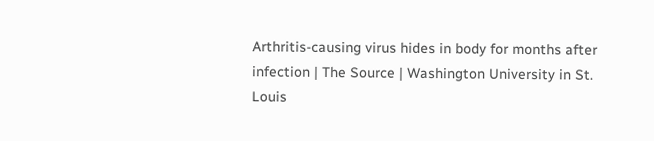Arthritis-causing virus hides in body for months after infection | The Source | Washington University in St. Louis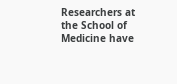Researchers at the School of Medicine have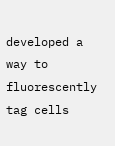developed a way to fluorescently tag cells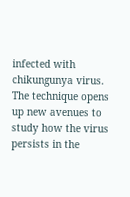infected with chikungunya virus. The technique opens up new avenues to study how the virus persists in the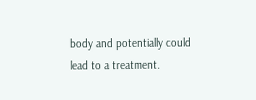body and potentially could lead to a treatment.